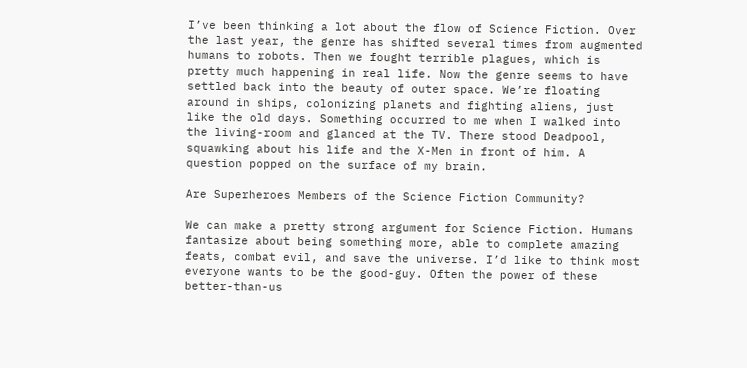I’ve been thinking a lot about the flow of Science Fiction. Over the last year, the genre has shifted several times from augmented humans to robots. Then we fought terrible plagues, which is pretty much happening in real life. Now the genre seems to have settled back into the beauty of outer space. We’re floating around in ships, colonizing planets and fighting aliens, just like the old days. Something occurred to me when I walked into the living-room and glanced at the TV. There stood Deadpool, squawking about his life and the X-Men in front of him. A question popped on the surface of my brain.

Are Superheroes Members of the Science Fiction Community?

We can make a pretty strong argument for Science Fiction. Humans fantasize about being something more, able to complete amazing feats, combat evil, and save the universe. I’d like to think most everyone wants to be the good-guy. Often the power of these better-than-us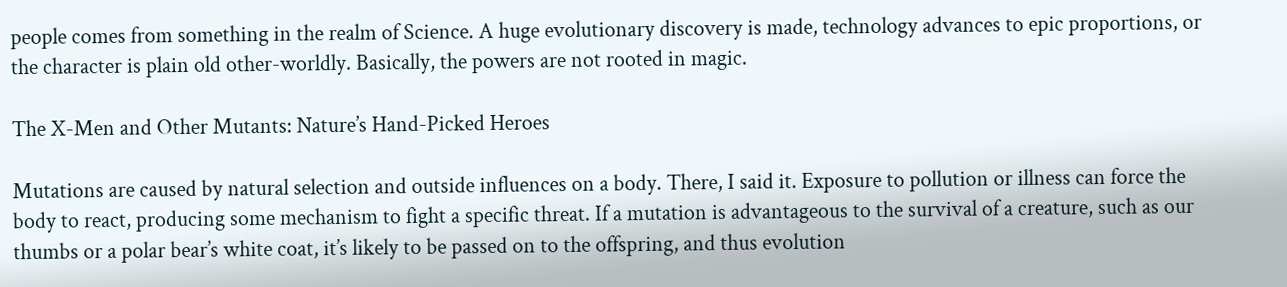people comes from something in the realm of Science. A huge evolutionary discovery is made, technology advances to epic proportions, or the character is plain old other-worldly. Basically, the powers are not rooted in magic.

The X-Men and Other Mutants: Nature’s Hand-Picked Heroes

Mutations are caused by natural selection and outside influences on a body. There, I said it. Exposure to pollution or illness can force the body to react, producing some mechanism to fight a specific threat. If a mutation is advantageous to the survival of a creature, such as our thumbs or a polar bear’s white coat, it’s likely to be passed on to the offspring, and thus evolution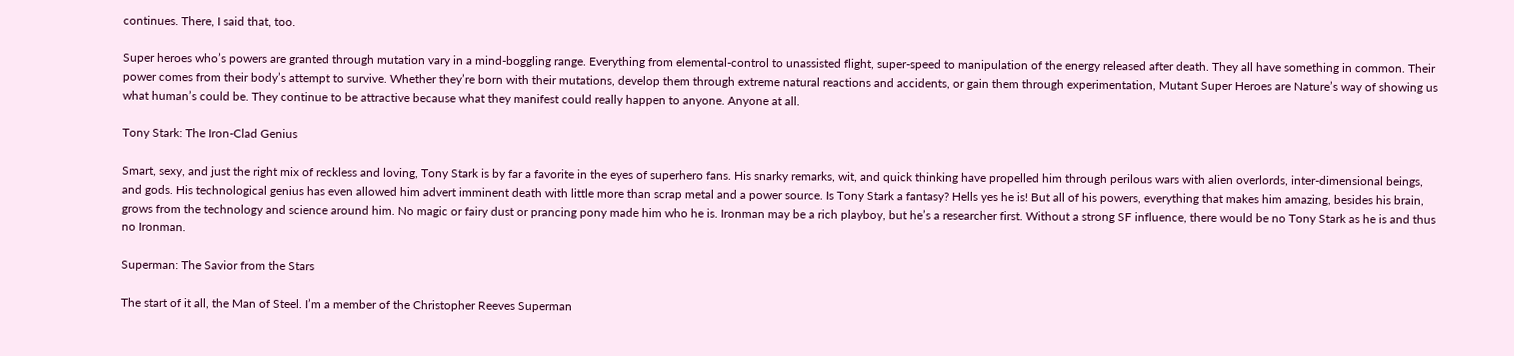continues. There, I said that, too.

Super heroes who’s powers are granted through mutation vary in a mind-boggling range. Everything from elemental-control to unassisted flight, super-speed to manipulation of the energy released after death. They all have something in common. Their power comes from their body’s attempt to survive. Whether they’re born with their mutations, develop them through extreme natural reactions and accidents, or gain them through experimentation, Mutant Super Heroes are Nature’s way of showing us what human’s could be. They continue to be attractive because what they manifest could really happen to anyone. Anyone at all.

Tony Stark: The Iron-Clad Genius

Smart, sexy, and just the right mix of reckless and loving, Tony Stark is by far a favorite in the eyes of superhero fans. His snarky remarks, wit, and quick thinking have propelled him through perilous wars with alien overlords, inter-dimensional beings, and gods. His technological genius has even allowed him advert imminent death with little more than scrap metal and a power source. Is Tony Stark a fantasy? Hells yes he is! But all of his powers, everything that makes him amazing, besides his brain, grows from the technology and science around him. No magic or fairy dust or prancing pony made him who he is. Ironman may be a rich playboy, but he’s a researcher first. Without a strong SF influence, there would be no Tony Stark as he is and thus no Ironman.

Superman: The Savior from the Stars

The start of it all, the Man of Steel. I’m a member of the Christopher Reeves Superman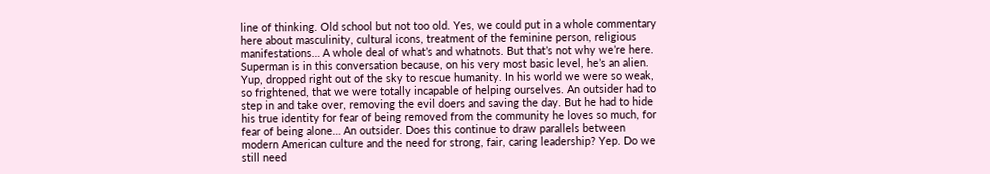line of thinking. Old school but not too old. Yes, we could put in a whole commentary here about masculinity, cultural icons, treatment of the feminine person, religious manifestations… A whole deal of what’s and whatnots. But that’s not why we’re here. Superman is in this conversation because, on his very most basic level, he’s an alien. Yup, dropped right out of the sky to rescue humanity. In his world we were so weak, so frightened, that we were totally incapable of helping ourselves. An outsider had to step in and take over, removing the evil doers and saving the day. But he had to hide his true identity for fear of being removed from the community he loves so much, for fear of being alone… An outsider. Does this continue to draw parallels between modern American culture and the need for strong, fair, caring leadership? Yep. Do we still need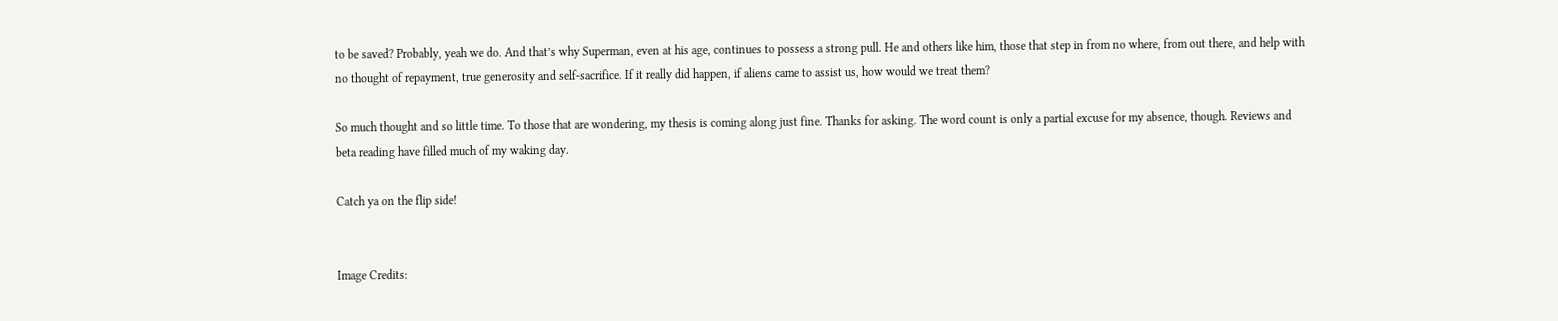to be saved? Probably, yeah we do. And that’s why Superman, even at his age, continues to possess a strong pull. He and others like him, those that step in from no where, from out there, and help with no thought of repayment, true generosity and self-sacrifice. If it really did happen, if aliens came to assist us, how would we treat them?

So much thought and so little time. To those that are wondering, my thesis is coming along just fine. Thanks for asking. The word count is only a partial excuse for my absence, though. Reviews and beta reading have filled much of my waking day.

Catch ya on the flip side!


Image Credits: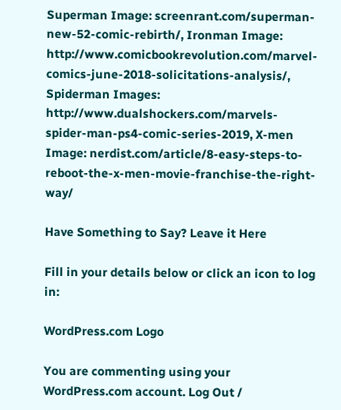Superman Image: screenrant.com/superman-new-52-comic-rebirth/, Ironman Image: http://www.comicbookrevolution.com/marvel-comics-june-2018-solicitations-analysis/, Spiderman Images: http://www.dualshockers.com/marvels-spider-man-ps4-comic-series-2019, X-men Image: nerdist.com/article/8-easy-steps-to-reboot-the-x-men-movie-franchise-the-right-way/

Have Something to Say? Leave it Here

Fill in your details below or click an icon to log in:

WordPress.com Logo

You are commenting using your WordPress.com account. Log Out /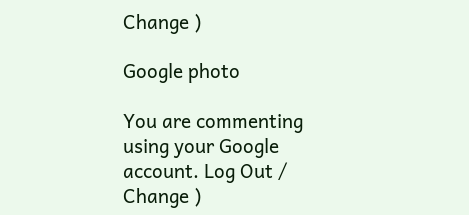Change )

Google photo

You are commenting using your Google account. Log Out /  Change )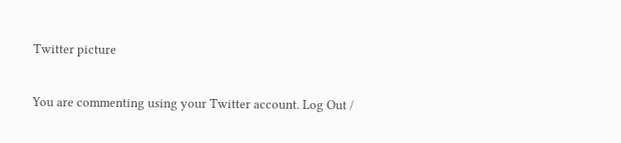Twitter picture

You are commenting using your Twitter account. Log Out /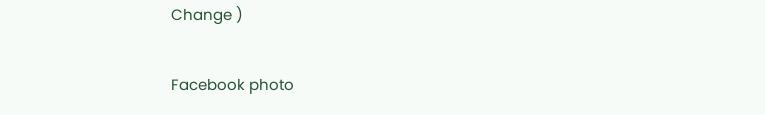Change )

Facebook photo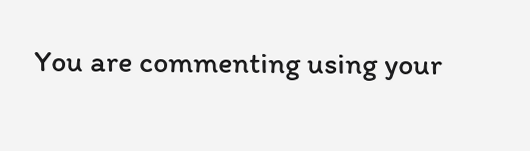You are commenting using your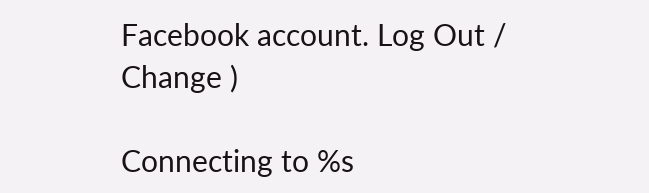Facebook account. Log Out /  Change )

Connecting to %s